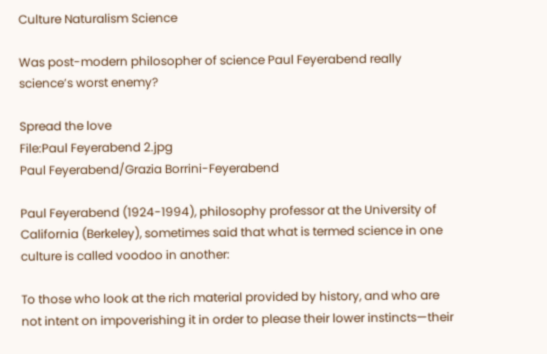Culture Naturalism Science

Was post-modern philosopher of science Paul Feyerabend really science’s worst enemy?

Spread the love
File:Paul Feyerabend 2.jpg
Paul Feyerabend/Grazia Borrini-Feyerabend

Paul Feyerabend (1924-1994), philosophy professor at the University of California (Berkeley), sometimes said that what is termed science in one culture is called voodoo in another:

To those who look at the rich material provided by history, and who are not intent on impoverishing it in order to please their lower instincts—their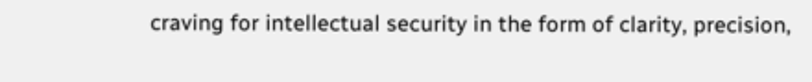craving for intellectual security in the form of clarity, precision,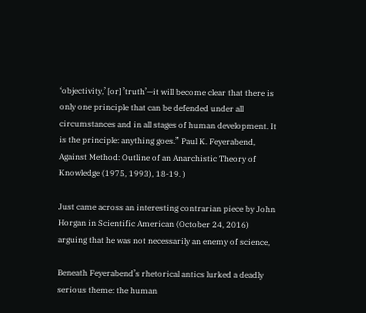‘objectivity,’ [or] ’truth’—it will become clear that there is only one principle that can be defended under all circumstances and in all stages of human development. It is the principle: anything goes.” Paul K. Feyerabend, Against Method: Outline of an Anarchistic Theory of Knowledge (1975, 1993), 18-19. )

Just came across an interesting contrarian piece by John Horgan in Scientific American (October 24, 2016) arguing that he was not necessarily an enemy of science,

Beneath Feyerabend’s rhetorical antics lurked a deadly serious theme: the human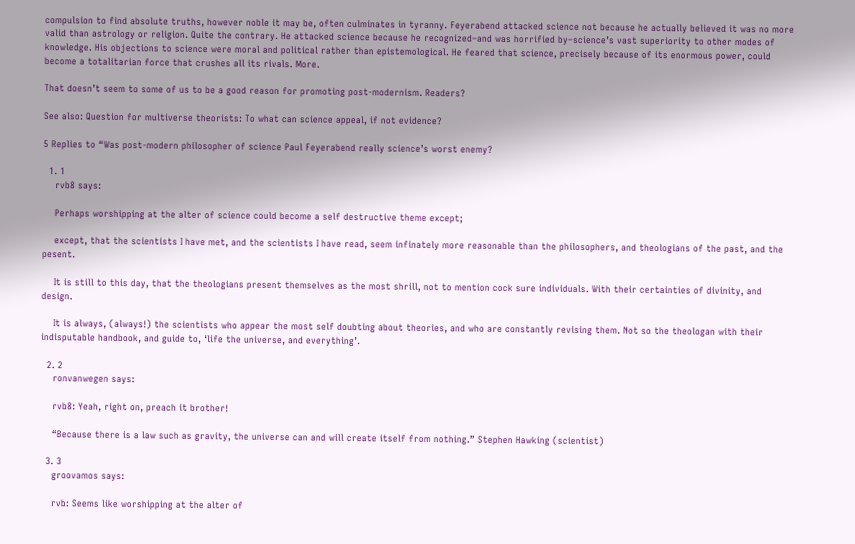compulsion to find absolute truths, however noble it may be, often culminates in tyranny. Feyerabend attacked science not because he actually believed it was no more valid than astrology or religion. Quite the contrary. He attacked science because he recognized–and was horrified by–science’s vast superiority to other modes of knowledge. His objections to science were moral and political rather than epistemological. He feared that science, precisely because of its enormous power, could become a totalitarian force that crushes all its rivals. More.

That doesn’t seem to some of us to be a good reason for promoting post-modernism. Readers?

See also: Question for multiverse theorists: To what can science appeal, if not evidence?

5 Replies to “Was post-modern philosopher of science Paul Feyerabend really science’s worst enemy?

  1. 1
    rvb8 says:

    Perhaps worshipping at the alter of science could become a self destructive theme except;

    except, that the scientists I have met, and the scientists I have read, seem infinately more reasonable than the philosophers, and theologians of the past, and the pesent.

    It is still to this day, that the theologians present themselves as the most shrill, not to mention cock sure individuals. With their certainties of divinity, and design.

    It is always, (always!) the scientists who appear the most self doubting about theories, and who are constantly revising them. Not so the theologan with their indisputable handbook, and guide to, ‘life the universe, and everything’.

  2. 2
    ronvanwegen says:

    rvb8: Yeah, right on, preach it brother!

    “Because there is a law such as gravity, the universe can and will create itself from nothing.” Stephen Hawking (scientist)

  3. 3
    groovamos says:

    rvb: Seems like worshipping at the alter of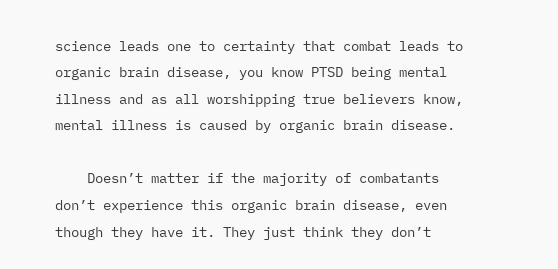science leads one to certainty that combat leads to organic brain disease, you know PTSD being mental illness and as all worshipping true believers know, mental illness is caused by organic brain disease.

    Doesn’t matter if the majority of combatants don’t experience this organic brain disease, even though they have it. They just think they don’t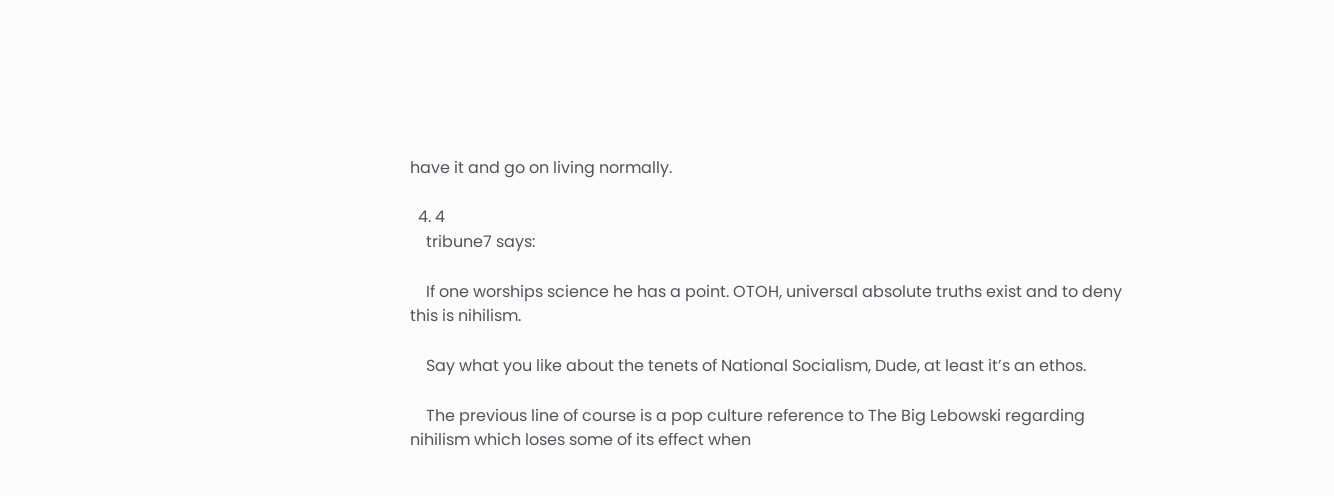have it and go on living normally.

  4. 4
    tribune7 says:

    If one worships science he has a point. OTOH, universal absolute truths exist and to deny this is nihilism.

    Say what you like about the tenets of National Socialism, Dude, at least it’s an ethos.

    The previous line of course is a pop culture reference to The Big Lebowski regarding nihilism which loses some of its effect when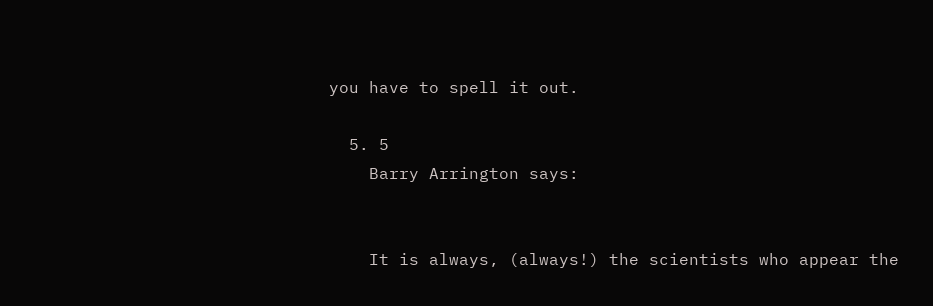you have to spell it out.

  5. 5
    Barry Arrington says:


    It is always, (always!) the scientists who appear the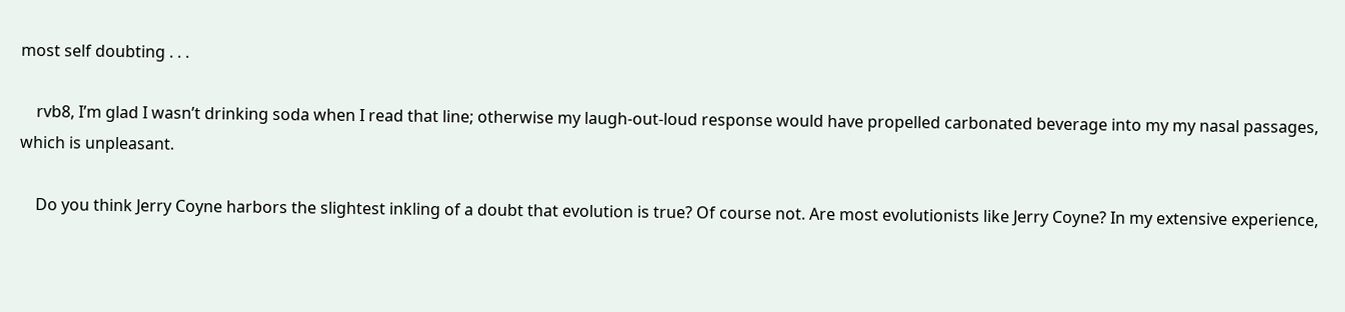most self doubting . . .

    rvb8, I’m glad I wasn’t drinking soda when I read that line; otherwise my laugh-out-loud response would have propelled carbonated beverage into my my nasal passages, which is unpleasant.

    Do you think Jerry Coyne harbors the slightest inkling of a doubt that evolution is true? Of course not. Are most evolutionists like Jerry Coyne? In my extensive experience,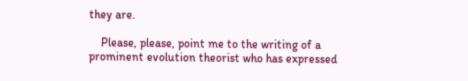they are.

    Please, please, point me to the writing of a prominent evolution theorist who has expressed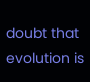doubt that evolution is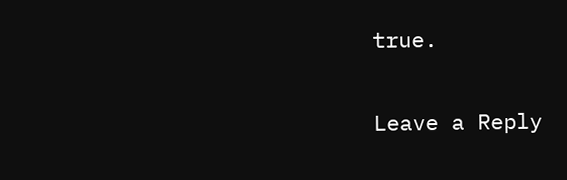true.

Leave a Reply